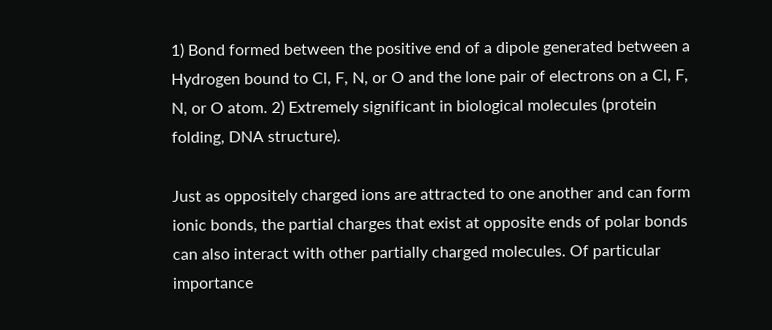1) Bond formed between the positive end of a dipole generated between a Hydrogen bound to Cl, F, N, or O and the lone pair of electrons on a Cl, F, N, or O atom. 2) Extremely significant in biological molecules (protein folding, DNA structure).

Just as oppositely charged ions are attracted to one another and can form ionic bonds, the partial charges that exist at opposite ends of polar bonds can also interact with other partially charged molecules. Of particular importance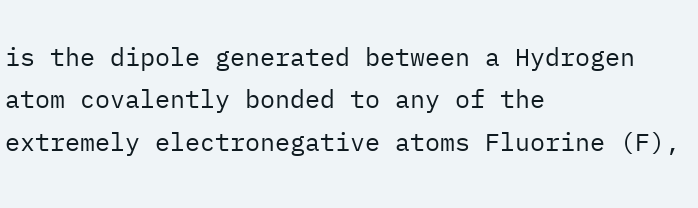is the dipole generated between a Hydrogen atom covalently bonded to any of the extremely electronegative atoms Fluorine (F),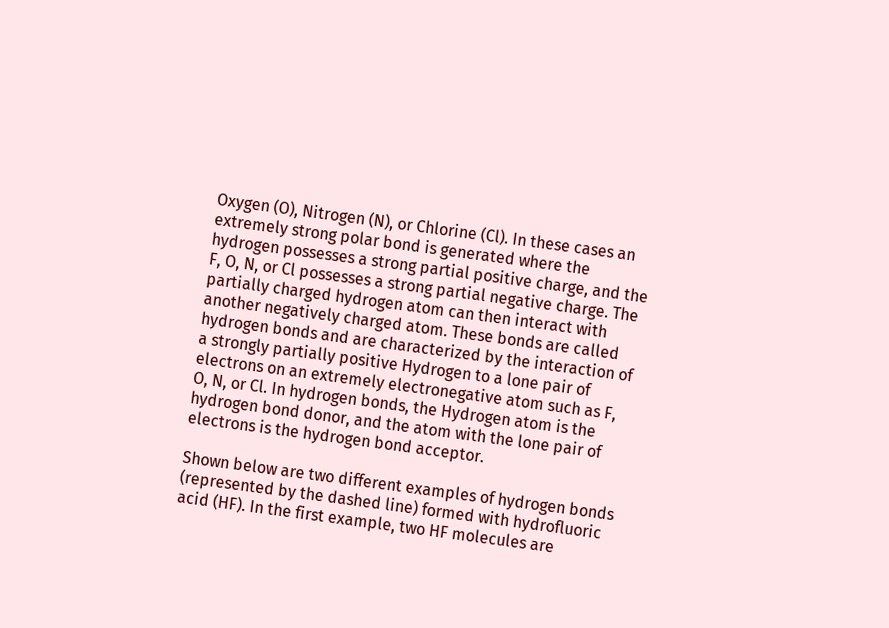Oxygen (O), Nitrogen (N), or Chlorine (Cl). In these cases an extremely strong polar bond is generated where the hydrogen possesses a strong partial positive charge, and the F, O, N, or Cl possesses a strong partial negative charge. The partially charged hydrogen atom can then interact with another negatively charged atom. These bonds are called hydrogen bonds and are characterized by the interaction of a strongly partially positive Hydrogen to a lone pair of electrons on an extremely electronegative atom such as F, O, N, or Cl. In hydrogen bonds, the Hydrogen atom is the hydrogen bond donor, and the atom with the lone pair of electrons is the hydrogen bond acceptor.

Shown below are two different examples of hydrogen bonds (represented by the dashed line) formed with hydrofluoric acid (HF). In the first example, two HF molecules are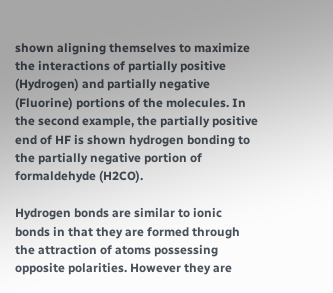shown aligning themselves to maximize the interactions of partially positive (Hydrogen) and partially negative (Fluorine) portions of the molecules. In the second example, the partially positive end of HF is shown hydrogen bonding to the partially negative portion of formaldehyde (H2CO).

Hydrogen bonds are similar to ionic bonds in that they are formed through the attraction of atoms possessing opposite polarities. However they are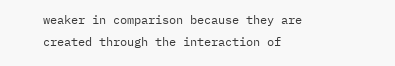weaker in comparison because they are created through the interaction of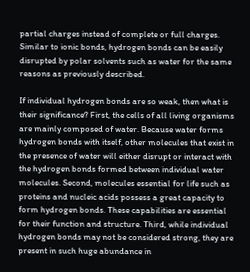partial charges instead of complete or full charges. Similar to ionic bonds, hydrogen bonds can be easily disrupted by polar solvents such as water for the same reasons as previously described.

If individual hydrogen bonds are so weak, then what is their significance? First, the cells of all living organisms are mainly composed of water. Because water forms hydrogen bonds with itself, other molecules that exist in the presence of water will either disrupt or interact with the hydrogen bonds formed between individual water molecules. Second, molecules essential for life such as proteins and nucleic acids possess a great capacity to form hydrogen bonds. These capabilities are essential for their function and structure. Third, while individual hydrogen bonds may not be considered strong, they are present in such huge abundance in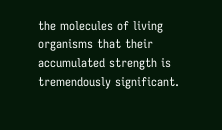the molecules of living organisms that their accumulated strength is tremendously significant.